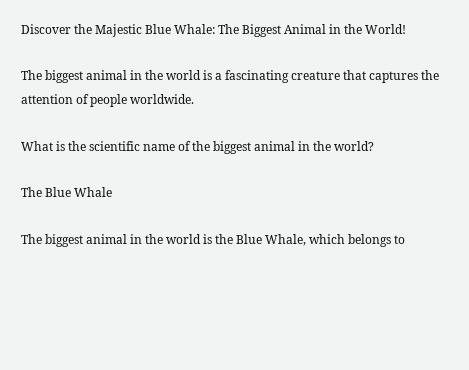Discover the Majestic Blue Whale: The Biggest Animal in the World!

The biggest animal in the world is a fascinating creature that captures the attention of people worldwide.

What is the scientific name of the biggest animal in the world?

The Blue Whale

The biggest animal in the world is the Blue Whale, which belongs to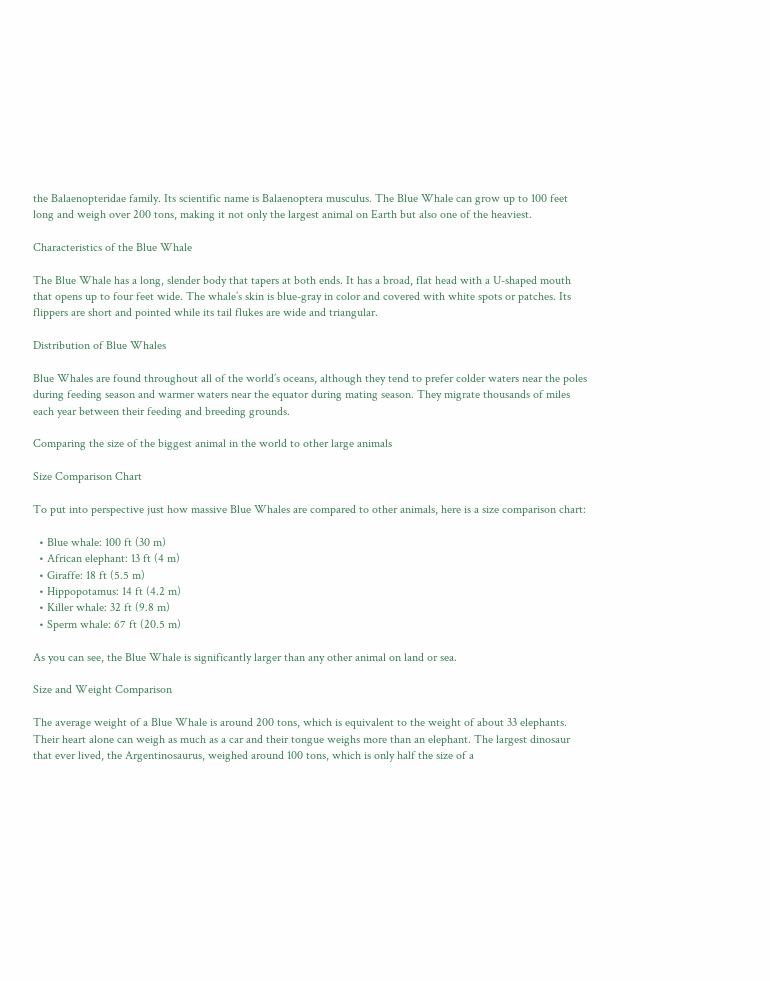the Balaenopteridae family. Its scientific name is Balaenoptera musculus. The Blue Whale can grow up to 100 feet long and weigh over 200 tons, making it not only the largest animal on Earth but also one of the heaviest.

Characteristics of the Blue Whale

The Blue Whale has a long, slender body that tapers at both ends. It has a broad, flat head with a U-shaped mouth that opens up to four feet wide. The whale’s skin is blue-gray in color and covered with white spots or patches. Its flippers are short and pointed while its tail flukes are wide and triangular.

Distribution of Blue Whales

Blue Whales are found throughout all of the world’s oceans, although they tend to prefer colder waters near the poles during feeding season and warmer waters near the equator during mating season. They migrate thousands of miles each year between their feeding and breeding grounds.

Comparing the size of the biggest animal in the world to other large animals

Size Comparison Chart

To put into perspective just how massive Blue Whales are compared to other animals, here is a size comparison chart:

  • Blue whale: 100 ft (30 m)
  • African elephant: 13 ft (4 m)
  • Giraffe: 18 ft (5.5 m)
  • Hippopotamus: 14 ft (4.2 m)
  • Killer whale: 32 ft (9.8 m)
  • Sperm whale: 67 ft (20.5 m)

As you can see, the Blue Whale is significantly larger than any other animal on land or sea.

Size and Weight Comparison

The average weight of a Blue Whale is around 200 tons, which is equivalent to the weight of about 33 elephants. Their heart alone can weigh as much as a car and their tongue weighs more than an elephant. The largest dinosaur that ever lived, the Argentinosaurus, weighed around 100 tons, which is only half the size of a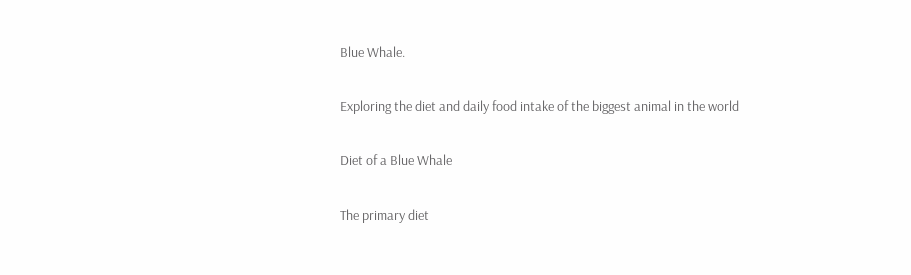Blue Whale.

Exploring the diet and daily food intake of the biggest animal in the world

Diet of a Blue Whale

The primary diet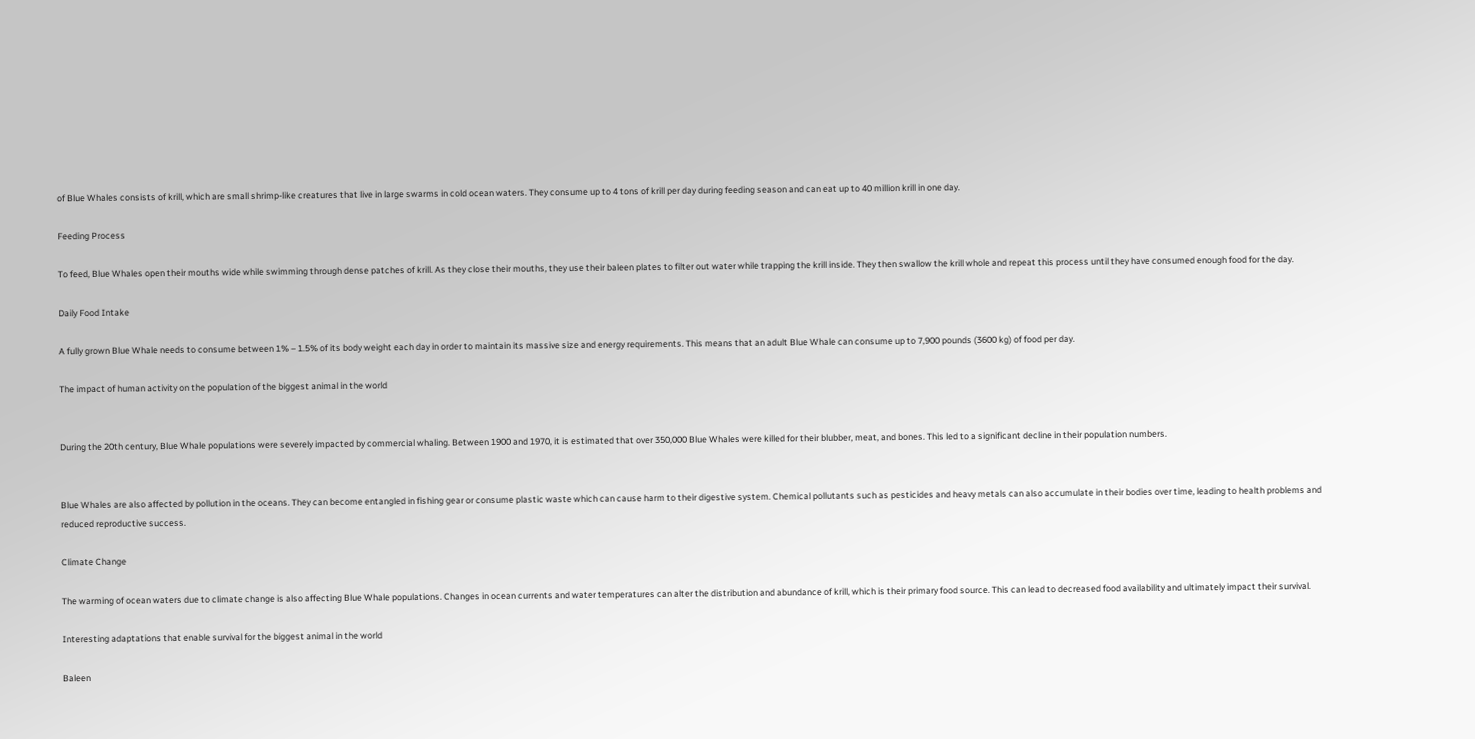of Blue Whales consists of krill, which are small shrimp-like creatures that live in large swarms in cold ocean waters. They consume up to 4 tons of krill per day during feeding season and can eat up to 40 million krill in one day.

Feeding Process

To feed, Blue Whales open their mouths wide while swimming through dense patches of krill. As they close their mouths, they use their baleen plates to filter out water while trapping the krill inside. They then swallow the krill whole and repeat this process until they have consumed enough food for the day.

Daily Food Intake

A fully grown Blue Whale needs to consume between 1% – 1.5% of its body weight each day in order to maintain its massive size and energy requirements. This means that an adult Blue Whale can consume up to 7,900 pounds (3600 kg) of food per day.

The impact of human activity on the population of the biggest animal in the world


During the 20th century, Blue Whale populations were severely impacted by commercial whaling. Between 1900 and 1970, it is estimated that over 350,000 Blue Whales were killed for their blubber, meat, and bones. This led to a significant decline in their population numbers.


Blue Whales are also affected by pollution in the oceans. They can become entangled in fishing gear or consume plastic waste which can cause harm to their digestive system. Chemical pollutants such as pesticides and heavy metals can also accumulate in their bodies over time, leading to health problems and reduced reproductive success.

Climate Change

The warming of ocean waters due to climate change is also affecting Blue Whale populations. Changes in ocean currents and water temperatures can alter the distribution and abundance of krill, which is their primary food source. This can lead to decreased food availability and ultimately impact their survival.

Interesting adaptations that enable survival for the biggest animal in the world

Baleen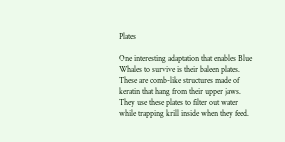Plates

One interesting adaptation that enables Blue Whales to survive is their baleen plates. These are comb-like structures made of keratin that hang from their upper jaws. They use these plates to filter out water while trapping krill inside when they feed.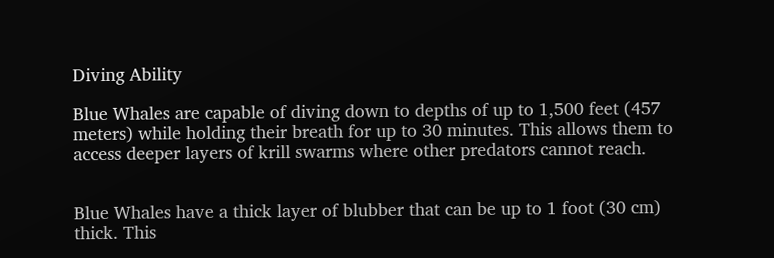Diving Ability

Blue Whales are capable of diving down to depths of up to 1,500 feet (457 meters) while holding their breath for up to 30 minutes. This allows them to access deeper layers of krill swarms where other predators cannot reach.


Blue Whales have a thick layer of blubber that can be up to 1 foot (30 cm) thick. This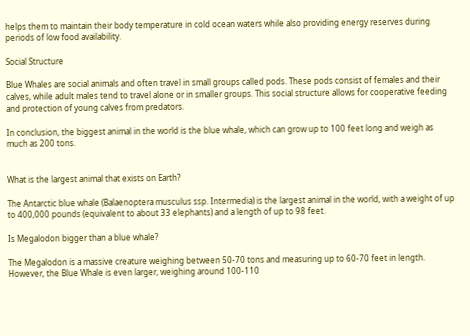helps them to maintain their body temperature in cold ocean waters while also providing energy reserves during periods of low food availability.

Social Structure

Blue Whales are social animals and often travel in small groups called pods. These pods consist of females and their calves, while adult males tend to travel alone or in smaller groups. This social structure allows for cooperative feeding and protection of young calves from predators.

In conclusion, the biggest animal in the world is the blue whale, which can grow up to 100 feet long and weigh as much as 200 tons.


What is the largest animal that exists on Earth?

The Antarctic blue whale (Balaenoptera musculus ssp. Intermedia) is the largest animal in the world, with a weight of up to 400,000 pounds (equivalent to about 33 elephants) and a length of up to 98 feet.

Is Megalodon bigger than a blue whale?

The Megalodon is a massive creature weighing between 50-70 tons and measuring up to 60-70 feet in length. However, the Blue Whale is even larger, weighing around 100-110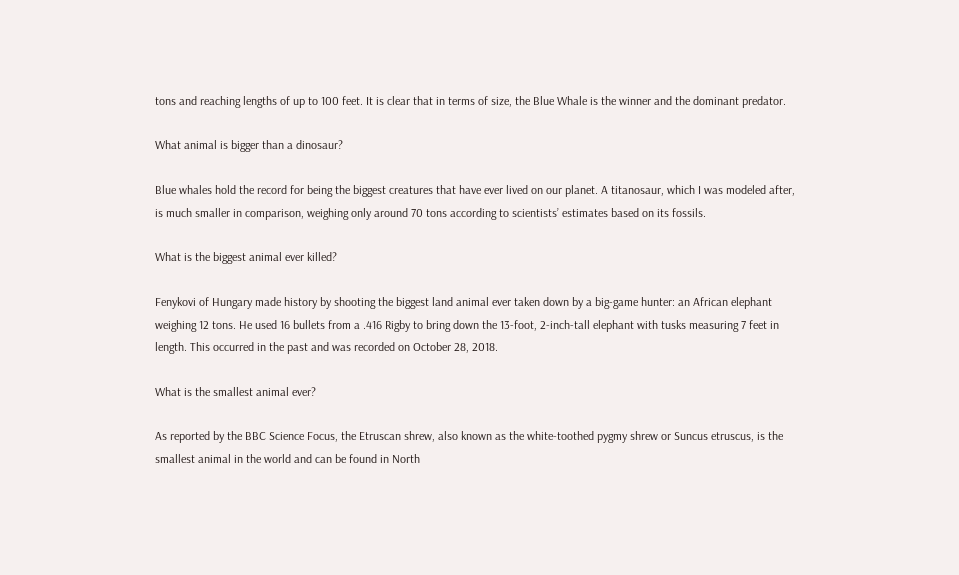tons and reaching lengths of up to 100 feet. It is clear that in terms of size, the Blue Whale is the winner and the dominant predator.

What animal is bigger than a dinosaur?

Blue whales hold the record for being the biggest creatures that have ever lived on our planet. A titanosaur, which I was modeled after, is much smaller in comparison, weighing only around 70 tons according to scientists’ estimates based on its fossils.

What is the biggest animal ever killed?

Fenykovi of Hungary made history by shooting the biggest land animal ever taken down by a big-game hunter: an African elephant weighing 12 tons. He used 16 bullets from a .416 Rigby to bring down the 13-foot, 2-inch-tall elephant with tusks measuring 7 feet in length. This occurred in the past and was recorded on October 28, 2018.

What is the smallest animal ever?

As reported by the BBC Science Focus, the Etruscan shrew, also known as the white-toothed pygmy shrew or Suncus etruscus, is the smallest animal in the world and can be found in North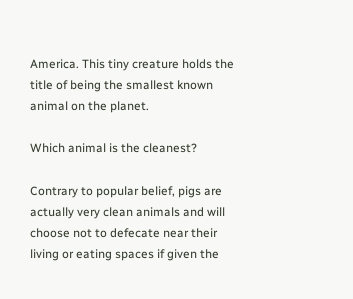America. This tiny creature holds the title of being the smallest known animal on the planet.

Which animal is the cleanest?

Contrary to popular belief, pigs are actually very clean animals and will choose not to defecate near their living or eating spaces if given the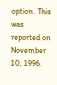option. This was reported on November 10, 1996.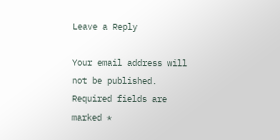Leave a Reply

Your email address will not be published. Required fields are marked *